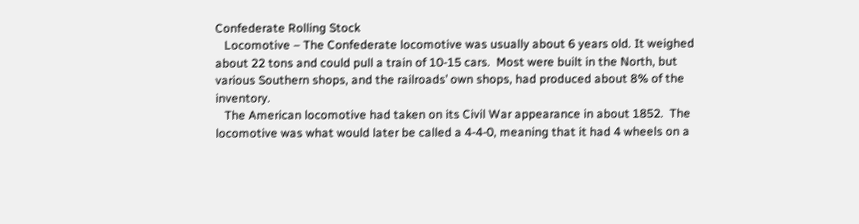Confederate Rolling Stock
   Locomotive – The Confederate locomotive was usually about 6 years old. It weighed about 22 tons and could pull a train of 10-15 cars.  Most were built in the North, but various Southern shops, and the railroads’ own shops, had produced about 8% of the inventory.
   The American locomotive had taken on its Civil War appearance in about 1852.  The locomotive was what would later be called a 4-4-0, meaning that it had 4 wheels on a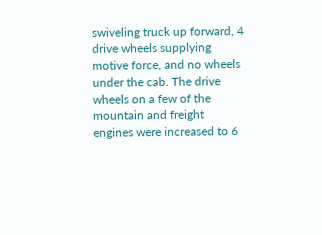swiveling truck up forward, 4 drive wheels supplying motive force, and no wheels under the cab. The drive wheels on a few of the mountain and freight engines were increased to 6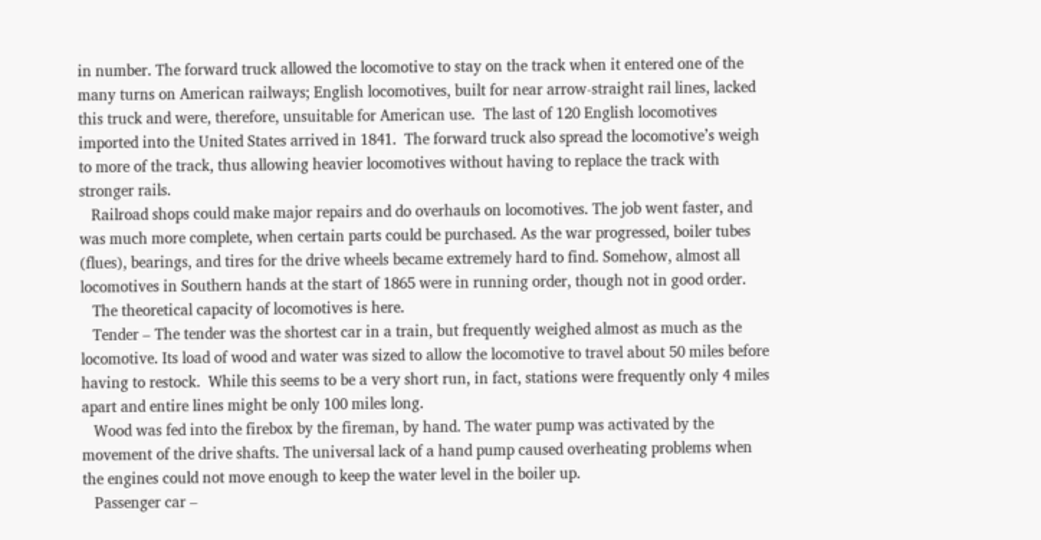in number. The forward truck allowed the locomotive to stay on the track when it entered one of the many turns on American railways; English locomotives, built for near arrow-straight rail lines, lacked this truck and were, therefore, unsuitable for American use.  The last of 120 English locomotives imported into the United States arrived in 1841.  The forward truck also spread the locomotive’s weigh to more of the track, thus allowing heavier locomotives without having to replace the track with stronger rails.
   Railroad shops could make major repairs and do overhauls on locomotives. The job went faster, and was much more complete, when certain parts could be purchased. As the war progressed, boiler tubes (flues), bearings, and tires for the drive wheels became extremely hard to find. Somehow, almost all locomotives in Southern hands at the start of 1865 were in running order, though not in good order.
   The theoretical capacity of locomotives is here.
   Tender – The tender was the shortest car in a train, but frequently weighed almost as much as the locomotive. Its load of wood and water was sized to allow the locomotive to travel about 50 miles before having to restock.  While this seems to be a very short run, in fact, stations were frequently only 4 miles apart and entire lines might be only 100 miles long.
   Wood was fed into the firebox by the fireman, by hand. The water pump was activated by the movement of the drive shafts. The universal lack of a hand pump caused overheating problems when the engines could not move enough to keep the water level in the boiler up.
   Passenger car –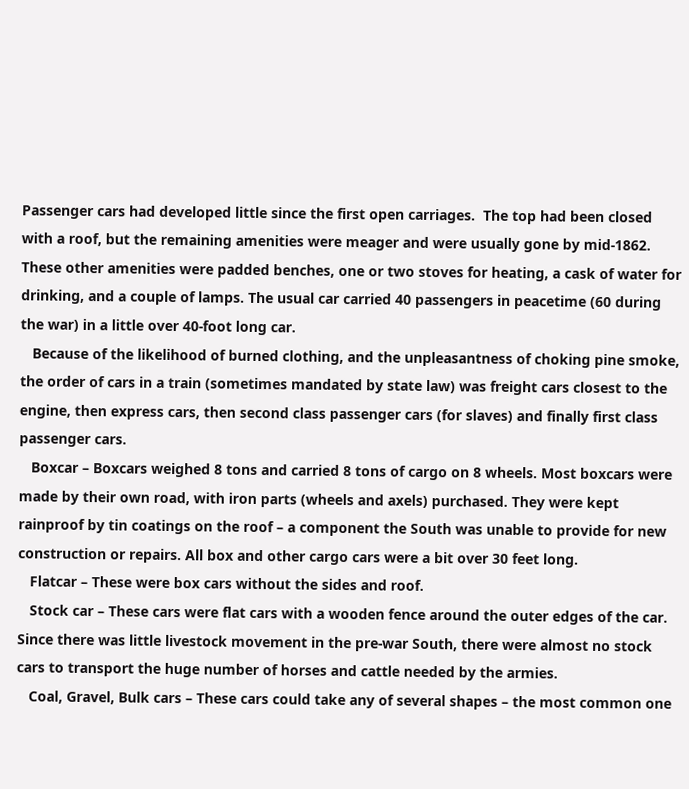Passenger cars had developed little since the first open carriages.  The top had been closed with a roof, but the remaining amenities were meager and were usually gone by mid-1862. These other amenities were padded benches, one or two stoves for heating, a cask of water for drinking, and a couple of lamps. The usual car carried 40 passengers in peacetime (60 during the war) in a little over 40-foot long car.
   Because of the likelihood of burned clothing, and the unpleasantness of choking pine smoke, the order of cars in a train (sometimes mandated by state law) was freight cars closest to the engine, then express cars, then second class passenger cars (for slaves) and finally first class passenger cars.
   Boxcar – Boxcars weighed 8 tons and carried 8 tons of cargo on 8 wheels. Most boxcars were made by their own road, with iron parts (wheels and axels) purchased. They were kept rainproof by tin coatings on the roof – a component the South was unable to provide for new construction or repairs. All box and other cargo cars were a bit over 30 feet long.
   Flatcar – These were box cars without the sides and roof.
   Stock car – These cars were flat cars with a wooden fence around the outer edges of the car. Since there was little livestock movement in the pre-war South, there were almost no stock cars to transport the huge number of horses and cattle needed by the armies.
   Coal, Gravel, Bulk cars – These cars could take any of several shapes – the most common one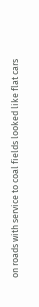on roads with service to coal fields looked like flat cars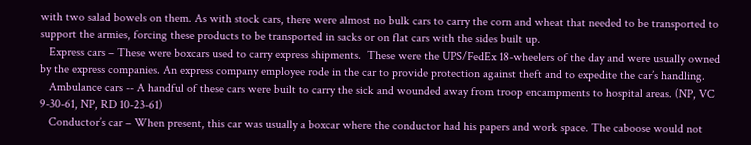with two salad bowels on them. As with stock cars, there were almost no bulk cars to carry the corn and wheat that needed to be transported to support the armies, forcing these products to be transported in sacks or on flat cars with the sides built up.
   Express cars – These were boxcars used to carry express shipments.  These were the UPS/FedEx 18-wheelers of the day and were usually owned by the express companies. An express company employee rode in the car to provide protection against theft and to expedite the car’s handling.
   Ambulance cars -- A handful of these cars were built to carry the sick and wounded away from troop encampments to hospital areas. (NP, VC 9-30-61, NP, RD 10-23-61)
   Conductor’s car – When present, this car was usually a boxcar where the conductor had his papers and work space. The caboose would not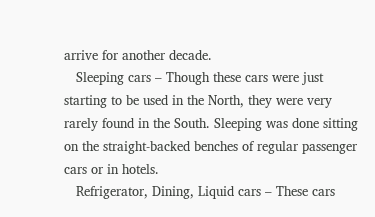arrive for another decade.
   Sleeping cars – Though these cars were just starting to be used in the North, they were very rarely found in the South. Sleeping was done sitting on the straight-backed benches of regular passenger cars or in hotels.
   Refrigerator, Dining, Liquid cars – These cars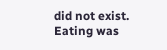did not exist. Eating was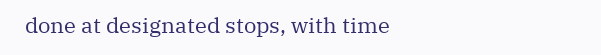done at designated stops, with time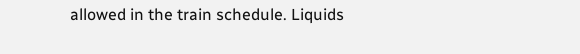allowed in the train schedule. Liquids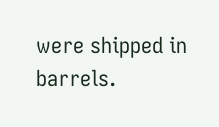were shipped in barrels.